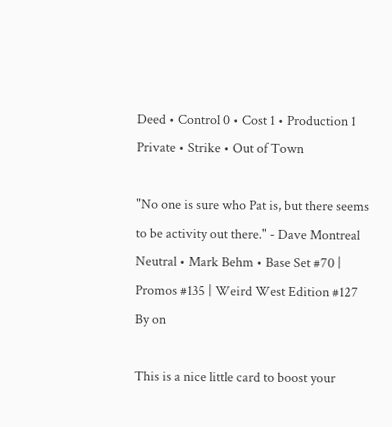Deed • Control 0 • Cost 1 • Production 1
Private • Strike • Out of Town

"No one is sure who Pat is, but there seems to be activity out there." - Dave Montreal
Neutral • Mark Behm • Base Set #70 | Promos #135 | Weird West Edition #127
By on

This is a nice little card to boost your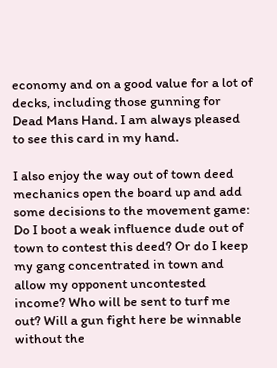economy and on a good value for a lot of decks, including those gunning for Dead Mans Hand. I am always pleased to see this card in my hand.

I also enjoy the way out of town deed mechanics open the board up and add some decisions to the movement game: Do I boot a weak influence dude out of town to contest this deed? Or do I keep my gang concentrated in town and allow my opponent uncontested income? Who will be sent to turf me out? Will a gun fight here be winnable without the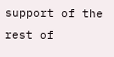support of the rest of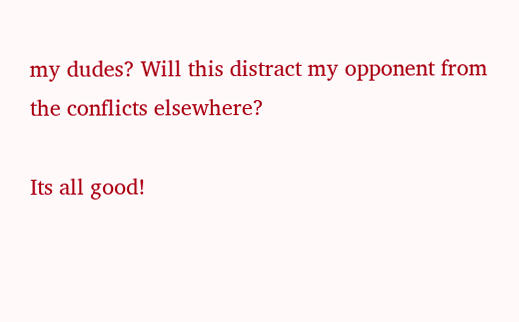my dudes? Will this distract my opponent from the conflicts elsewhere?

Its all good!